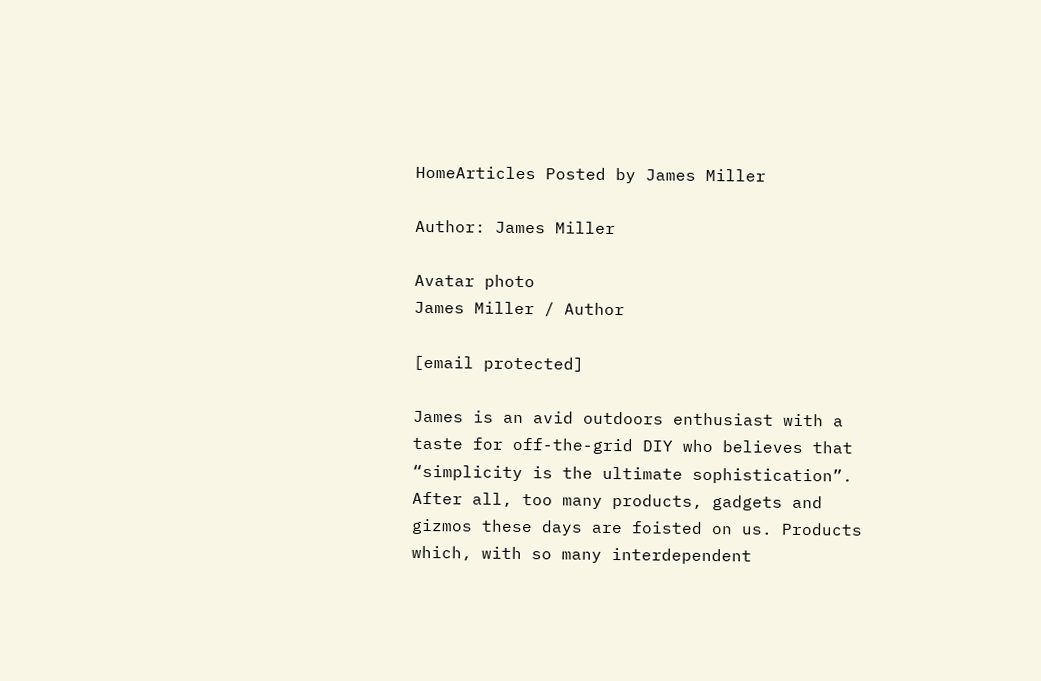HomeArticles Posted by James Miller

Author: James Miller

Avatar photo
James Miller / Author

[email protected]

James is an avid outdoors enthusiast with a taste for off-the-grid DIY who believes that “simplicity is the ultimate sophistication”. After all, too many products, gadgets and gizmos these days are foisted on us. Products which, with so many interdependent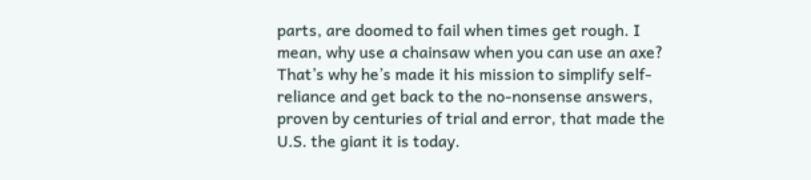parts, are doomed to fail when times get rough. I mean, why use a chainsaw when you can use an axe? That’s why he’s made it his mission to simplify self-reliance and get back to the no-nonsense answers, proven by centuries of trial and error, that made the U.S. the giant it is today.